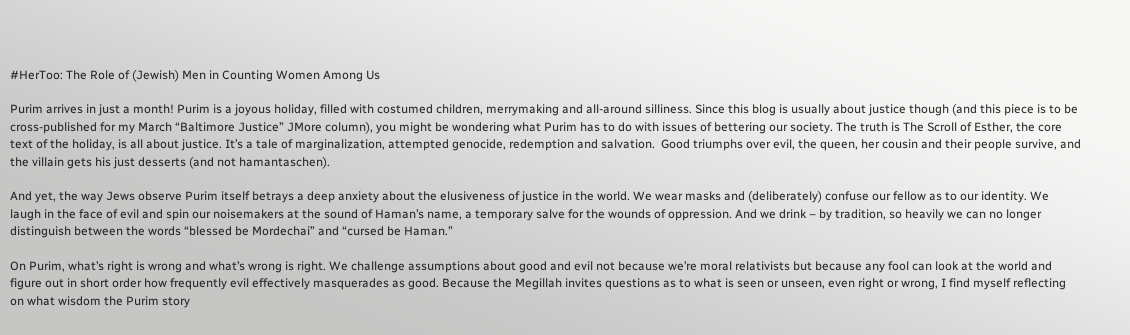#HerToo: The Role of (Jewish) Men in Counting Women Among Us

Purim arrives in just a month! Purim is a joyous holiday, filled with costumed children, merrymaking and all-around silliness. Since this blog is usually about justice though (and this piece is to be cross-published for my March “Baltimore Justice” JMore column), you might be wondering what Purim has to do with issues of bettering our society. The truth is The Scroll of Esther, the core text of the holiday, is all about justice. It’s a tale of marginalization, attempted genocide, redemption and salvation.  Good triumphs over evil, the queen, her cousin and their people survive, and the villain gets his just desserts (and not hamantaschen).

And yet, the way Jews observe Purim itself betrays a deep anxiety about the elusiveness of justice in the world. We wear masks and (deliberately) confuse our fellow as to our identity. We laugh in the face of evil and spin our noisemakers at the sound of Haman’s name, a temporary salve for the wounds of oppression. And we drink – by tradition, so heavily we can no longer distinguish between the words “blessed be Mordechai” and “cursed be Haman.”

On Purim, what’s right is wrong and what’s wrong is right. We challenge assumptions about good and evil not because we’re moral relativists but because any fool can look at the world and figure out in short order how frequently evil effectively masquerades as good. Because the Megillah invites questions as to what is seen or unseen, even right or wrong, I find myself reflecting on what wisdom the Purim story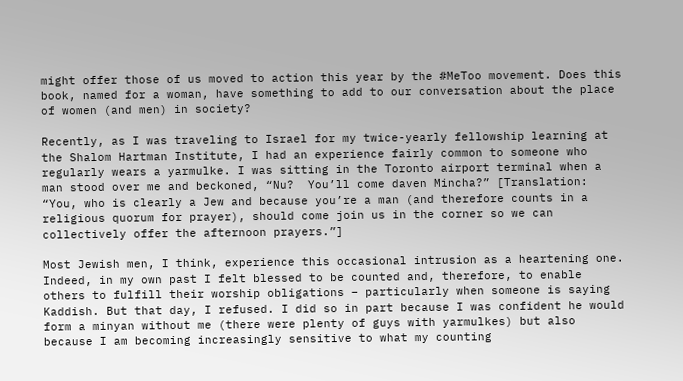might offer those of us moved to action this year by the #MeToo movement. Does this book, named for a woman, have something to add to our conversation about the place of women (and men) in society?

Recently, as I was traveling to Israel for my twice-yearly fellowship learning at the Shalom Hartman Institute, I had an experience fairly common to someone who regularly wears a yarmulke. I was sitting in the Toronto airport terminal when a man stood over me and beckoned, “Nu?  You’ll come daven Mincha?” [Translation: “You, who is clearly a Jew and because you’re a man (and therefore counts in a religious quorum for prayer), should come join us in the corner so we can collectively offer the afternoon prayers.”]

Most Jewish men, I think, experience this occasional intrusion as a heartening one.  Indeed, in my own past I felt blessed to be counted and, therefore, to enable others to fulfill their worship obligations – particularly when someone is saying Kaddish. But that day, I refused. I did so in part because I was confident he would form a minyan without me (there were plenty of guys with yarmulkes) but also because I am becoming increasingly sensitive to what my counting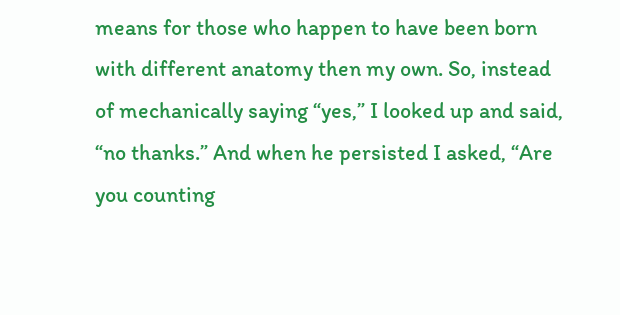means for those who happen to have been born with different anatomy then my own. So, instead of mechanically saying “yes,” I looked up and said, “no thanks.” And when he persisted I asked, “Are you counting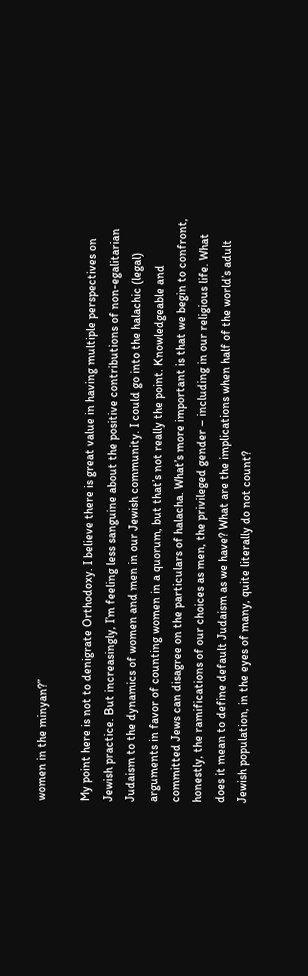women in the minyan?”

My point here is not to denigrate Orthodoxy. I believe there is great value in having multiple perspectives on Jewish practice. But increasingly, I’m feeling less sanguine about the positive contributions of non-egalitarian Judaism to the dynamics of women and men in our Jewish community. I could go into the halachic (legal) arguments in favor of counting women in a quorum, but that’s not really the point. Knowledgeable and committed Jews can disagree on the particulars of halacha. What’s more important is that we begin to confront, honestly, the ramifications of our choices as men, the privileged gender – including in our religious life. What does it mean to define default Judaism as we have? What are the implications when half of the world’s adult Jewish population, in the eyes of many, quite literally do not count?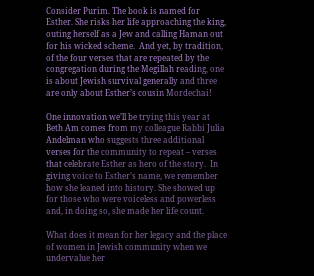Consider Purim. The book is named for Esther. She risks her life approaching the king, outing herself as a Jew and calling Haman out for his wicked scheme.  And yet, by tradition, of the four verses that are repeated by the congregation during the Megillah reading, one is about Jewish survival generally and three are only about Esther’s cousin Mordechai!

One innovation we’ll be trying this year at Beth Am comes from my colleague Rabbi Julia Andelman who suggests three additional verses for the community to repeat – verses that celebrate Esther as hero of the story.  In giving voice to Esther’s name, we remember how she leaned into history. She showed up for those who were voiceless and powerless and, in doing so, she made her life count.

What does it mean for her legacy and the place of women in Jewish community when we undervalue her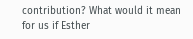contribution? What would it mean for us if Esther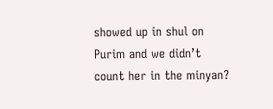showed up in shul on Purim and we didn’t count her in the minyan?